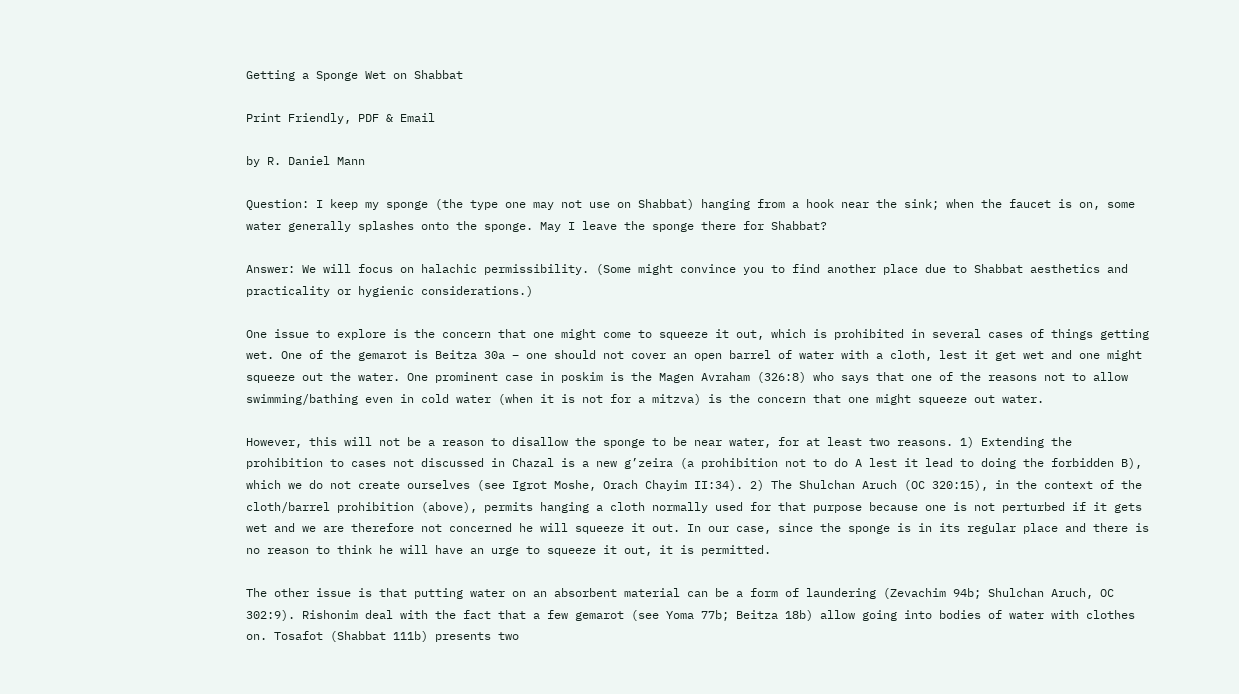Getting a Sponge Wet on Shabbat

Print Friendly, PDF & Email

by R. Daniel Mann

Question: I keep my sponge (the type one may not use on Shabbat) hanging from a hook near the sink; when the faucet is on, some water generally splashes onto the sponge. May I leave the sponge there for Shabbat?

Answer: We will focus on halachic permissibility. (Some might convince you to find another place due to Shabbat aesthetics and practicality or hygienic considerations.)

One issue to explore is the concern that one might come to squeeze it out, which is prohibited in several cases of things getting wet. One of the gemarot is Beitza 30a – one should not cover an open barrel of water with a cloth, lest it get wet and one might squeeze out the water. One prominent case in poskim is the Magen Avraham (326:8) who says that one of the reasons not to allow swimming/bathing even in cold water (when it is not for a mitzva) is the concern that one might squeeze out water.

However, this will not be a reason to disallow the sponge to be near water, for at least two reasons. 1) Extending the prohibition to cases not discussed in Chazal is a new g’zeira (a prohibition not to do A lest it lead to doing the forbidden B), which we do not create ourselves (see Igrot Moshe, Orach Chayim II:34). 2) The Shulchan Aruch (OC 320:15), in the context of the cloth/barrel prohibition (above), permits hanging a cloth normally used for that purpose because one is not perturbed if it gets wet and we are therefore not concerned he will squeeze it out. In our case, since the sponge is in its regular place and there is no reason to think he will have an urge to squeeze it out, it is permitted.

The other issue is that putting water on an absorbent material can be a form of laundering (Zevachim 94b; Shulchan Aruch, OC 302:9). Rishonim deal with the fact that a few gemarot (see Yoma 77b; Beitza 18b) allow going into bodies of water with clothes on. Tosafot (Shabbat 111b) presents two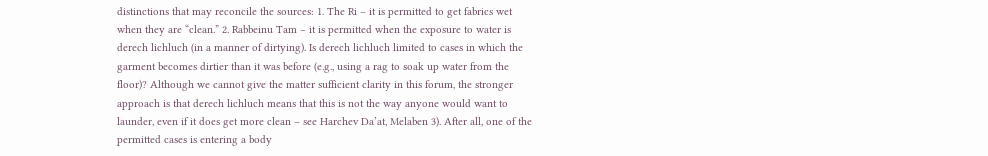distinctions that may reconcile the sources: 1. The Ri – it is permitted to get fabrics wet when they are “clean.” 2. Rabbeinu Tam – it is permitted when the exposure to water is derech lichluch (in a manner of dirtying). Is derech lichluch limited to cases in which the garment becomes dirtier than it was before (e.g., using a rag to soak up water from the floor)? Although we cannot give the matter sufficient clarity in this forum, the stronger approach is that derech lichluch means that this is not the way anyone would want to launder, even if it does get more clean – see Harchev Da’at, Melaben 3). After all, one of the permitted cases is entering a body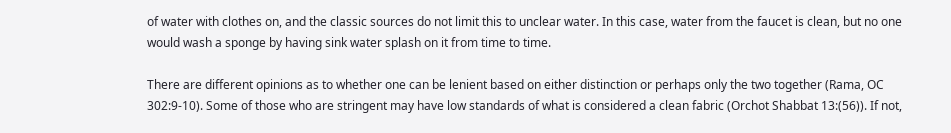of water with clothes on, and the classic sources do not limit this to unclear water. In this case, water from the faucet is clean, but no one would wash a sponge by having sink water splash on it from time to time.

There are different opinions as to whether one can be lenient based on either distinction or perhaps only the two together (Rama, OC 302:9-10). Some of those who are stringent may have low standards of what is considered a clean fabric (Orchot Shabbat 13:(56)). If not,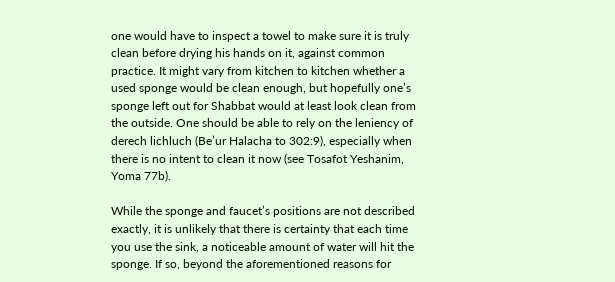one would have to inspect a towel to make sure it is truly clean before drying his hands on it, against common practice. It might vary from kitchen to kitchen whether a used sponge would be clean enough, but hopefully one’s sponge left out for Shabbat would at least look clean from the outside. One should be able to rely on the leniency of derech lichluch (Be’ur Halacha to 302:9), especially when there is no intent to clean it now (see Tosafot Yeshanim, Yoma 77b).

While the sponge and faucet’s positions are not described exactly, it is unlikely that there is certainty that each time you use the sink, a noticeable amount of water will hit the sponge. If so, beyond the aforementioned reasons for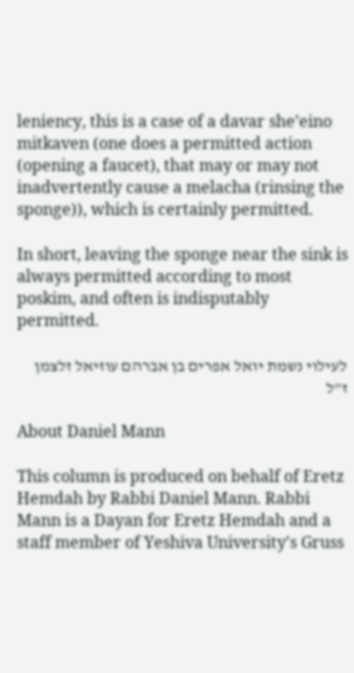leniency, this is a case of a davar she’eino mitkaven (one does a permitted action (opening a faucet), that may or may not inadvertently cause a melacha (rinsing the sponge)), which is certainly permitted.

In short, leaving the sponge near the sink is always permitted according to most poskim, and often is indisputably permitted.

לעילוי נשמת יואל אפרים בן אברהם עוזיאל זלצמן ז”ל

About Daniel Mann

This column is produced on behalf of Eretz Hemdah by Rabbi Daniel Mann. Rabbi Mann is a Dayan for Eretz Hemdah and a staff member of Yeshiva University's Gruss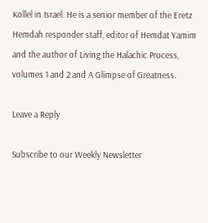Kollel in Israel. He is a senior member of the Eretz Hemdah responder staff, editor of Hemdat Yamim and the author of Living the Halachic Process, volumes 1 and 2 and A Glimpse of Greatness.

Leave a Reply

Subscribe to our Weekly Newsletter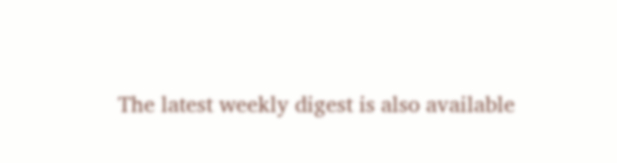The latest weekly digest is also available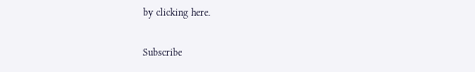by clicking here.

Subscribe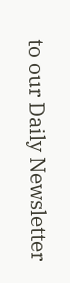to our Daily Newsletter